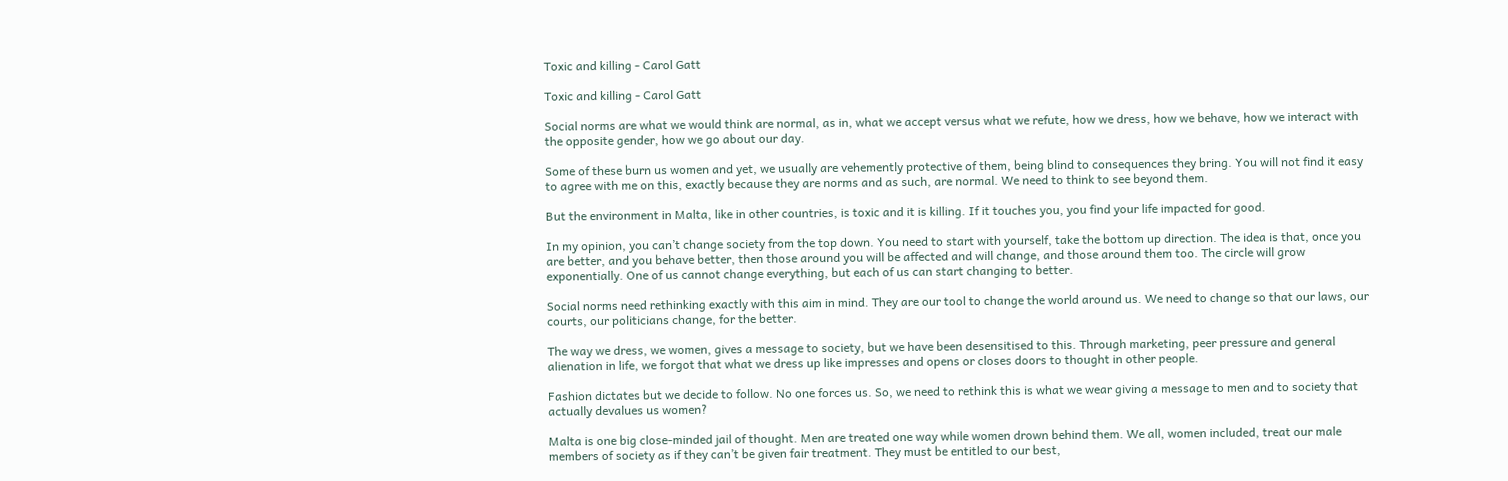Toxic and killing - Carol Gatt

Toxic and killing - Carol Gatt

Social norms are what we would think are normal, as in, what we accept versus what we refute, how we dress, how we behave, how we interact with the opposite gender, how we go about our day.

Some of these burn us women and yet, we usually are vehemently protective of them, being blind to consequences they bring. You will not find it easy to agree with me on this, exactly because they are norms and as such, are normal. We need to think to see beyond them.

But the environment in Malta, like in other countries, is toxic and it is killing. If it touches you, you find your life impacted for good.

In my opinion, you can’t change society from the top down. You need to start with yourself, take the bottom up direction. The idea is that, once you are better, and you behave better, then those around you will be affected and will change, and those around them too. The circle will grow exponentially. One of us cannot change everything, but each of us can start changing to better.

Social norms need rethinking exactly with this aim in mind. They are our tool to change the world around us. We need to change so that our laws, our courts, our politicians change, for the better.

The way we dress, we women, gives a message to society, but we have been desensitised to this. Through marketing, peer pressure and general alienation in life, we forgot that what we dress up like impresses and opens or closes doors to thought in other people.

Fashion dictates but we decide to follow. No one forces us. So, we need to rethink this is what we wear giving a message to men and to society that actually devalues us women?

Malta is one big close-minded jail of thought. Men are treated one way while women drown behind them. We all, women included, treat our male members of society as if they can’t be given fair treatment. They must be entitled to our best,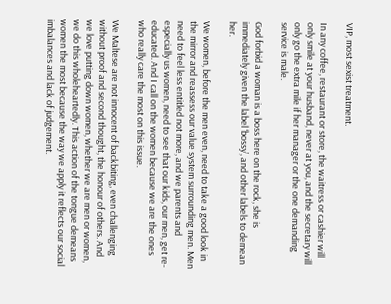VIP, most sexist treatment.

In any coffee, restaurant or store, the waitress or cashier will only smile at your husband, never at you, and the secretary will only go the extra mile if her manager or the one demanding service is male.

God forbid a woman is a boss here on the rock, she is immediately given the label ‘bossy’, and other labels to demean her.

We women, before the men even, need to take a good look in the mirror and reassess our value system surrounding men. Men need to feel less entitled not more, and we parents and especially us women, need to see that our kids, our men, get re-educated. And I call on the women because we are the ones who really care the most on this issue.

We Maltese are not innocent of backbiting, even challenging without proof and second thought, the honour of others. And we love putting down women, whether we are men or women, we do this wholeheartedly. This action of the tongue demeans women the most because the way we apply it reflects our social imbalances and lack of judgement.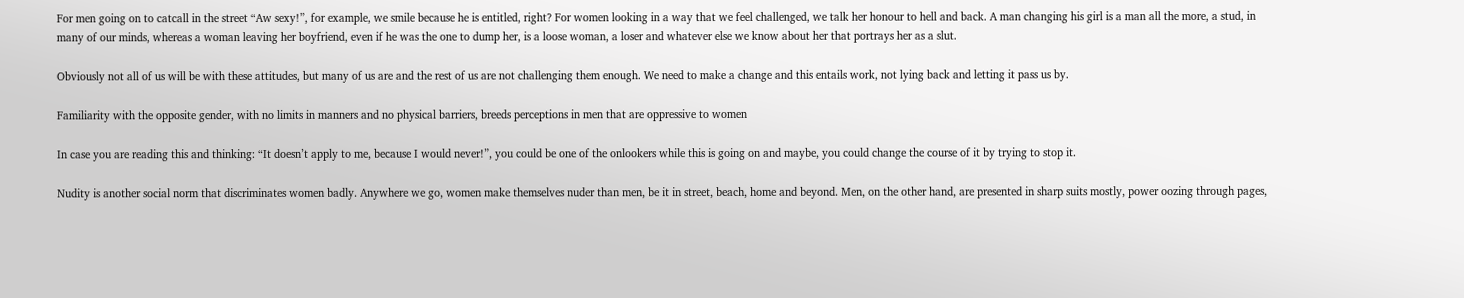For men going on to catcall in the street “Aw sexy!”, for example, we smile because he is entitled, right? For women looking in a way that we feel challenged, we talk her honour to hell and back. A man changing his girl is a man all the more, a stud, in many of our minds, whereas a woman leaving her boyfriend, even if he was the one to dump her, is a loose woman, a loser and whatever else we know about her that portrays her as a slut.

Obviously not all of us will be with these attitudes, but many of us are and the rest of us are not challenging them enough. We need to make a change and this entails work, not lying back and letting it pass us by.

Familiarity with the opposite gender, with no limits in manners and no physical barriers, breeds perceptions in men that are oppressive to women

In case you are reading this and thinking: “It doesn’t apply to me, because I would never!”, you could be one of the onlookers while this is going on and maybe, you could change the course of it by trying to stop it.

Nudity is another social norm that discriminates women badly. Anywhere we go, women make themselves nuder than men, be it in street, beach, home and beyond. Men, on the other hand, are presented in sharp suits mostly, power oozing through pages,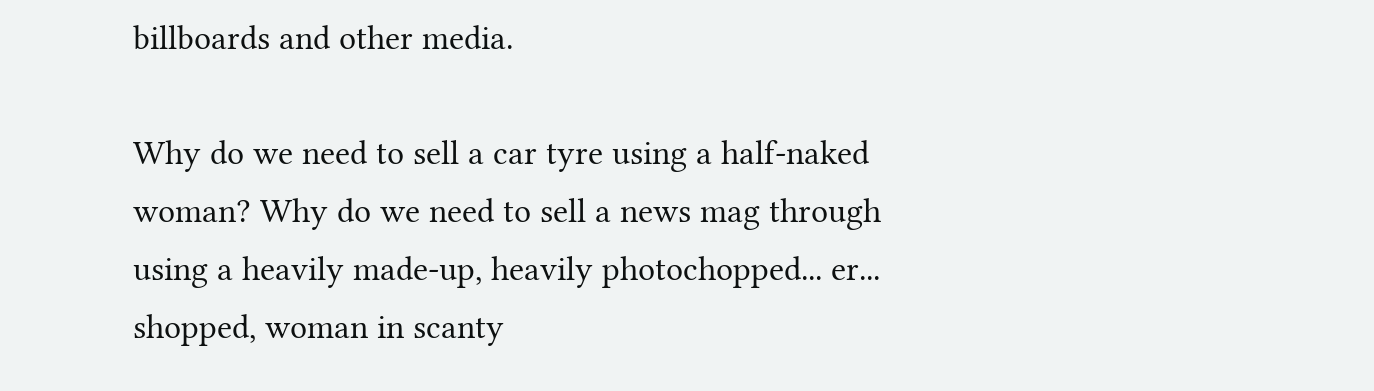billboards and other media.

Why do we need to sell a car tyre using a half-naked woman? Why do we need to sell a news mag through using a heavily made-up, heavily photochopped... er... shopped, woman in scanty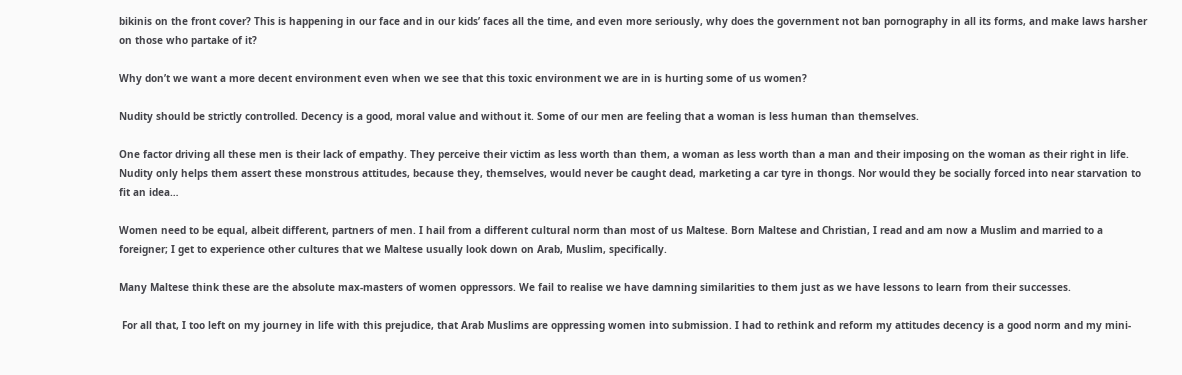bikinis on the front cover? This is happening in our face and in our kids’ faces all the time, and even more seriously, why does the government not ban pornography in all its forms, and make laws harsher on those who partake of it?

Why don’t we want a more decent environment even when we see that this toxic environment we are in is hurting some of us women?

Nudity should be strictly controlled. Decency is a good, moral value and without it. Some of our men are feeling that a woman is less human than themselves.

One factor driving all these men is their lack of empathy. They perceive their victim as less worth than them, a woman as less worth than a man and their imposing on the woman as their right in life. Nudity only helps them assert these monstrous attitudes, because they, themselves, would never be caught dead, marketing a car tyre in thongs. Nor would they be socially forced into near starvation to fit an idea…

Women need to be equal, albeit different, partners of men. I hail from a different cultural norm than most of us Maltese. Born Maltese and Christian, I read and am now a Muslim and married to a foreigner; I get to experience other cultures that we Maltese usually look down on Arab, Muslim, specifically.

Many Maltese think these are the absolute max-masters of women oppressors. We fail to realise we have damning similarities to them just as we have lessons to learn from their successes.

 For all that, I too left on my journey in life with this prejudice, that Arab Muslims are oppressing women into submission. I had to rethink and reform my attitudes decency is a good norm and my mini-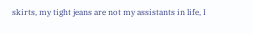skirts, my tight jeans are not my assistants in life, I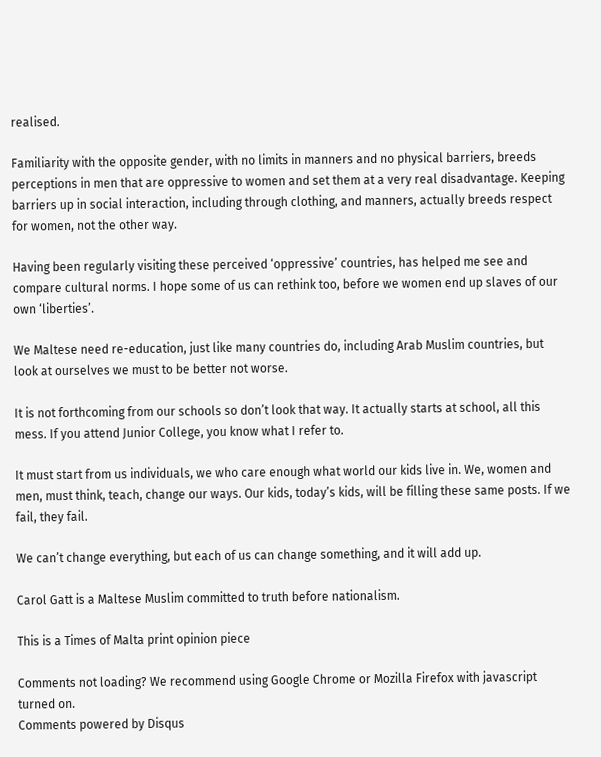realised.

Familiarity with the opposite gender, with no limits in manners and no physical barriers, breeds perceptions in men that are oppressive to women and set them at a very real disadvantage. Keeping barriers up in social interaction, including through clothing, and manners, actually breeds respect for women, not the other way.

Having been regularly visiting these perceived ‘oppressive’ countries, has helped me see and compare cultural norms. I hope some of us can rethink too, before we women end up slaves of our own ‘liberties’.

We Maltese need re-education, just like many countries do, including Arab Muslim countries, but look at ourselves we must to be better not worse.

It is not forthcoming from our schools so don’t look that way. It actually starts at school, all this mess. If you attend Junior College, you know what I refer to.

It must start from us individuals, we who care enough what world our kids live in. We, women and men, must think, teach, change our ways. Our kids, today’s kids, will be filling these same posts. If we fail, they fail.

We can’t change everything, but each of us can change something, and it will add up.

Carol Gatt is a Maltese Muslim committed to truth before nationalism.

This is a Times of Malta print opinion piece

Comments not loading? We recommend using Google Chrome or Mozilla Firefox with javascript turned on.
Comments powered by Disqus